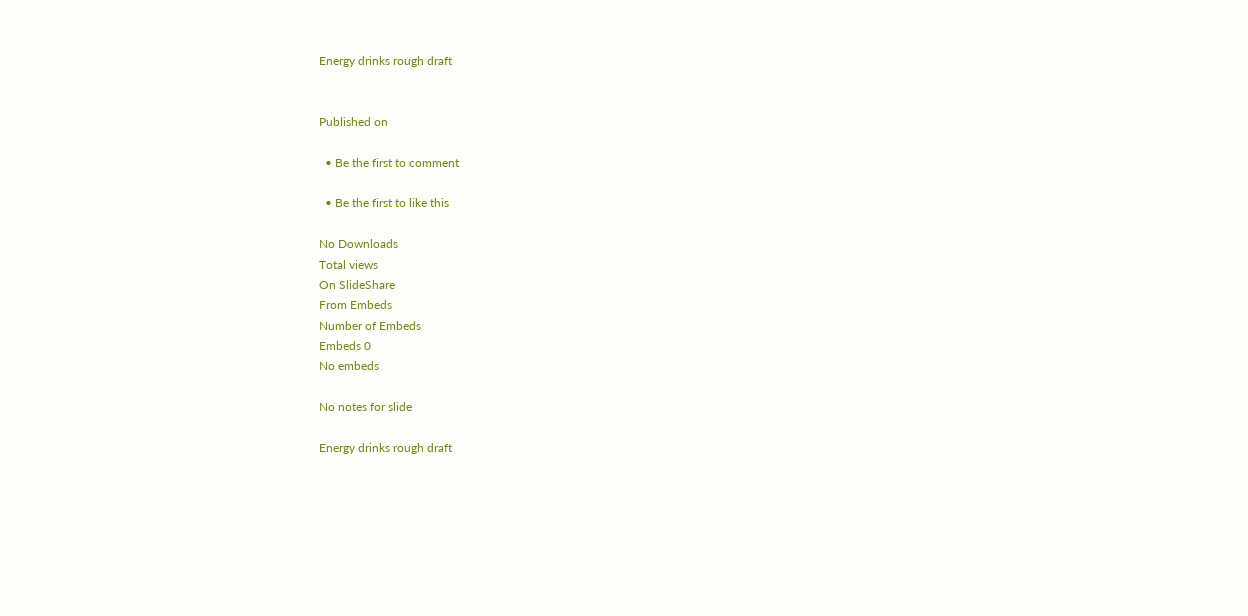Energy drinks rough draft


Published on

  • Be the first to comment

  • Be the first to like this

No Downloads
Total views
On SlideShare
From Embeds
Number of Embeds
Embeds 0
No embeds

No notes for slide

Energy drinks rough draft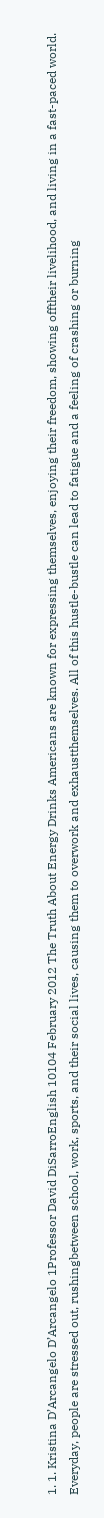1. 1. Kristina D’Arcangelo D’Arcangelo 1Professor David DiSarroEnglish 10104 February 2012 The Truth About Energy Drinks Americans are known for expressing themselves, enjoying their freedom, showing offtheir livelihood, and living in a fast-paced world. Everyday, people are stressed out, rushingbetween school, work, sports, and their social lives, causing them to overwork and exhaustthemselves. All of this hustle-bustle can lead to fatigue and a feeling of crashing or burning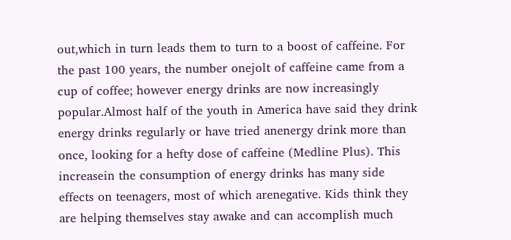out,which in turn leads them to turn to a boost of caffeine. For the past 100 years, the number onejolt of caffeine came from a cup of coffee; however energy drinks are now increasingly popular.Almost half of the youth in America have said they drink energy drinks regularly or have tried anenergy drink more than once, looking for a hefty dose of caffeine (Medline Plus). This increasein the consumption of energy drinks has many side effects on teenagers, most of which arenegative. Kids think they are helping themselves stay awake and can accomplish much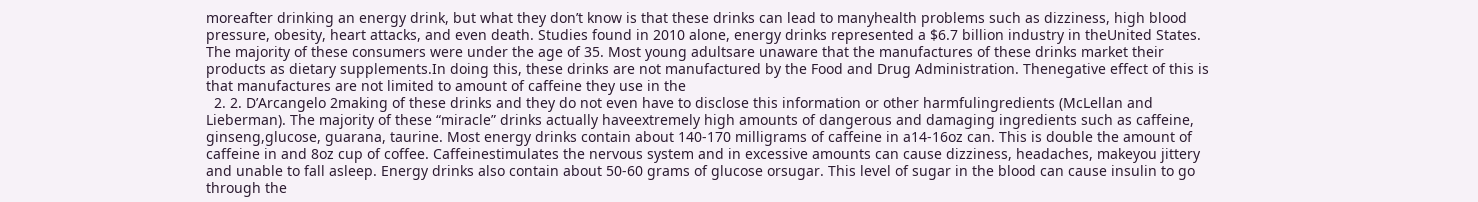moreafter drinking an energy drink, but what they don’t know is that these drinks can lead to manyhealth problems such as dizziness, high blood pressure, obesity, heart attacks, and even death. Studies found in 2010 alone, energy drinks represented a $6.7 billion industry in theUnited States. The majority of these consumers were under the age of 35. Most young adultsare unaware that the manufactures of these drinks market their products as dietary supplements.In doing this, these drinks are not manufactured by the Food and Drug Administration. Thenegative effect of this is that manufactures are not limited to amount of caffeine they use in the
  2. 2. D’Arcangelo 2making of these drinks and they do not even have to disclose this information or other harmfulingredients (McLellan and Lieberman). The majority of these “miracle” drinks actually haveextremely high amounts of dangerous and damaging ingredients such as caffeine, ginseng,glucose, guarana, taurine. Most energy drinks contain about 140-170 milligrams of caffeine in a14-16oz can. This is double the amount of caffeine in and 8oz cup of coffee. Caffeinestimulates the nervous system and in excessive amounts can cause dizziness, headaches, makeyou jittery and unable to fall asleep. Energy drinks also contain about 50-60 grams of glucose orsugar. This level of sugar in the blood can cause insulin to go through the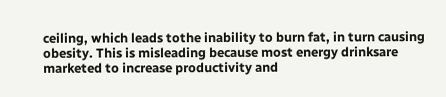ceiling, which leads tothe inability to burn fat, in turn causing obesity. This is misleading because most energy drinksare marketed to increase productivity and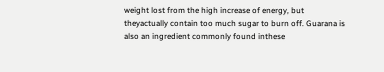weight lost from the high increase of energy, but theyactually contain too much sugar to burn off. Guarana is also an ingredient commonly found inthese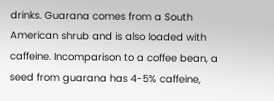drinks. Guarana comes from a South American shrub and is also loaded with caffeine. Incomparison to a coffee bean, a seed from guarana has 4-5% caffeine,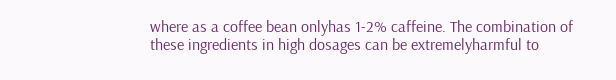where as a coffee bean onlyhas 1-2% caffeine. The combination of these ingredients in high dosages can be extremelyharmful to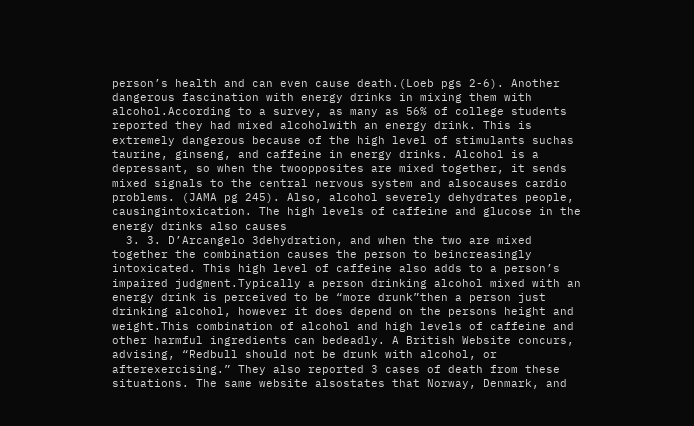person’s health and can even cause death.(Loeb pgs 2-6). Another dangerous fascination with energy drinks in mixing them with alcohol.According to a survey, as many as 56% of college students reported they had mixed alcoholwith an energy drink. This is extremely dangerous because of the high level of stimulants suchas taurine, ginseng, and caffeine in energy drinks. Alcohol is a depressant, so when the twoopposites are mixed together, it sends mixed signals to the central nervous system and alsocauses cardio problems. (JAMA pg 245). Also, alcohol severely dehydrates people, causingintoxication. The high levels of caffeine and glucose in the energy drinks also causes
  3. 3. D’Arcangelo 3dehydration, and when the two are mixed together the combination causes the person to beincreasingly intoxicated. This high level of caffeine also adds to a person’s impaired judgment.Typically a person drinking alcohol mixed with an energy drink is perceived to be “more drunk”then a person just drinking alcohol, however it does depend on the persons height and weight.This combination of alcohol and high levels of caffeine and other harmful ingredients can bedeadly. A British Website concurs, advising, “Redbull should not be drunk with alcohol, or afterexercising.” They also reported 3 cases of death from these situations. The same website alsostates that Norway, Denmark, and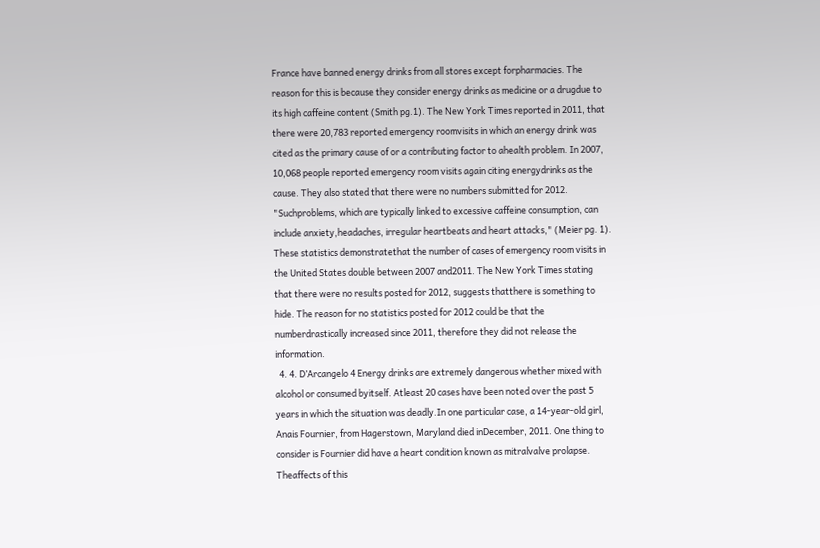France have banned energy drinks from all stores except forpharmacies. The reason for this is because they consider energy drinks as medicine or a drugdue to its high caffeine content (Smith pg.1). The New York Times reported in 2011, that there were 20,783 reported emergency roomvisits in which an energy drink was cited as the primary cause of or a contributing factor to ahealth problem. In 2007, 10,068 people reported emergency room visits again citing energydrinks as the cause. They also stated that there were no numbers submitted for 2012. "Suchproblems, which are typically linked to excessive caffeine consumption, can include anxiety,headaches, irregular heartbeats and heart attacks," (Meier pg. 1). These statistics demonstratethat the number of cases of emergency room visits in the United States double between 2007 and2011. The New York Times stating that there were no results posted for 2012, suggests thatthere is something to hide. The reason for no statistics posted for 2012 could be that the numberdrastically increased since 2011, therefore they did not release the information.
  4. 4. D’Arcangelo 4 Energy drinks are extremely dangerous whether mixed with alcohol or consumed byitself. Atleast 20 cases have been noted over the past 5 years in which the situation was deadly.In one particular case, a 14-year-old girl, Anais Fournier, from Hagerstown, Maryland died inDecember, 2011. One thing to consider is Fournier did have a heart condition known as mitralvalve prolapse. Theaffects of this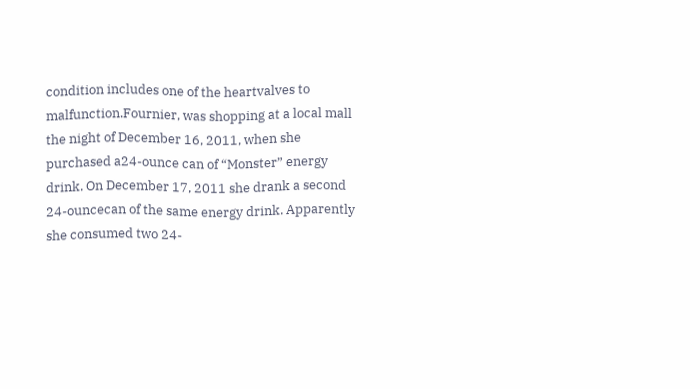condition includes one of the heartvalves to malfunction.Fournier, was shopping at a local mall the night of December 16, 2011, when she purchased a24-ounce can of “Monster” energy drink. On December 17, 2011 she drank a second 24-ouncecan of the same energy drink. Apparently she consumed two 24-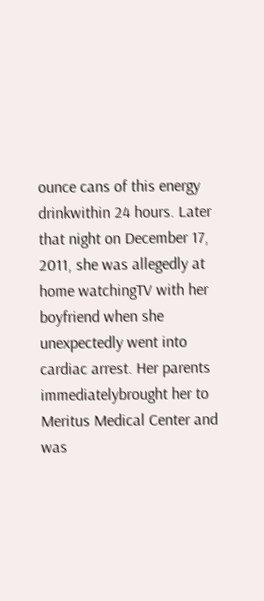ounce cans of this energy drinkwithin 24 hours. Later that night on December 17, 2011, she was allegedly at home watchingTV with her boyfriend when she unexpectedly went into cardiac arrest. Her parents immediatelybrought her to Meritus Medical Center and was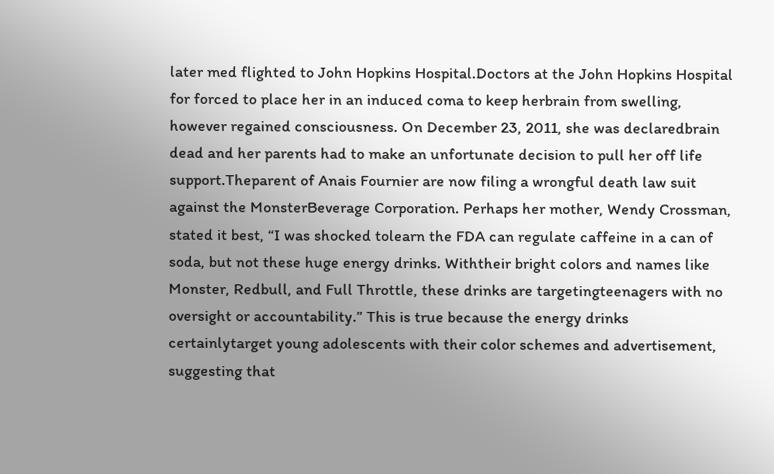later med flighted to John Hopkins Hospital.Doctors at the John Hopkins Hospital for forced to place her in an induced coma to keep herbrain from swelling, however regained consciousness. On December 23, 2011, she was declaredbrain dead and her parents had to make an unfortunate decision to pull her off life support.Theparent of Anais Fournier are now filing a wrongful death law suit against the MonsterBeverage Corporation. Perhaps her mother, Wendy Crossman, stated it best, “I was shocked tolearn the FDA can regulate caffeine in a can of soda, but not these huge energy drinks. Withtheir bright colors and names like Monster, Redbull, and Full Throttle, these drinks are targetingteenagers with no oversight or accountability.” This is true because the energy drinks certainlytarget young adolescents with their color schemes and advertisement, suggesting that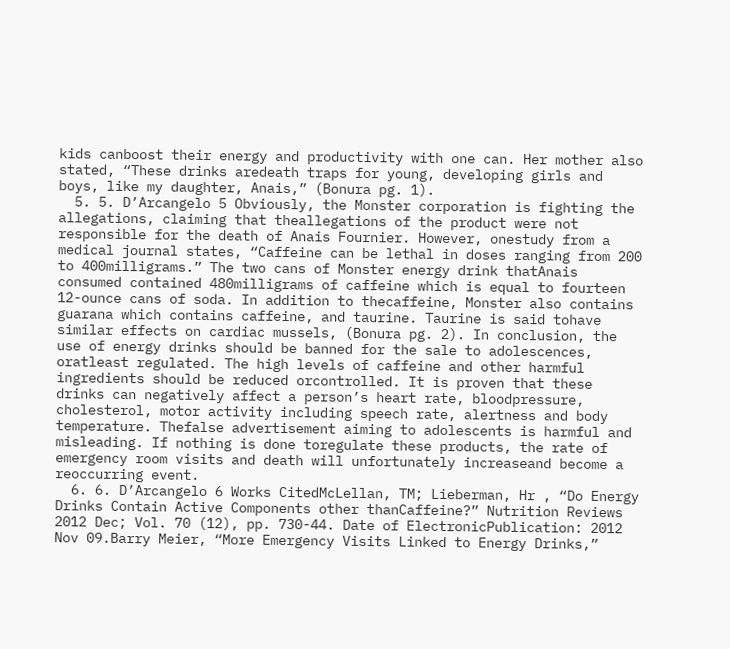kids canboost their energy and productivity with one can. Her mother also stated, “These drinks aredeath traps for young, developing girls and boys, like my daughter, Anais,” (Bonura pg. 1).
  5. 5. D’Arcangelo 5 Obviously, the Monster corporation is fighting the allegations, claiming that theallegations of the product were not responsible for the death of Anais Fournier. However, onestudy from a medical journal states, “Caffeine can be lethal in doses ranging from 200 to 400milligrams.” The two cans of Monster energy drink thatAnais consumed contained 480milligrams of caffeine which is equal to fourteen 12-ounce cans of soda. In addition to thecaffeine, Monster also contains guarana which contains caffeine, and taurine. Taurine is said tohave similar effects on cardiac mussels, (Bonura pg. 2). In conclusion, the use of energy drinks should be banned for the sale to adolescences, oratleast regulated. The high levels of caffeine and other harmful ingredients should be reduced orcontrolled. It is proven that these drinks can negatively affect a person’s heart rate, bloodpressure, cholesterol, motor activity including speech rate, alertness and body temperature. Thefalse advertisement aiming to adolescents is harmful and misleading. If nothing is done toregulate these products, the rate of emergency room visits and death will unfortunately increaseand become a reoccurring event.
  6. 6. D’Arcangelo 6 Works CitedMcLellan, TM; Lieberman, Hr , “Do Energy Drinks Contain Active Components other thanCaffeine?” Nutrition Reviews 2012 Dec; Vol. 70 (12), pp. 730-44. Date of ElectronicPublication: 2012 Nov 09.Barry Meier, “More Emergency Visits Linked to Energy Drinks,”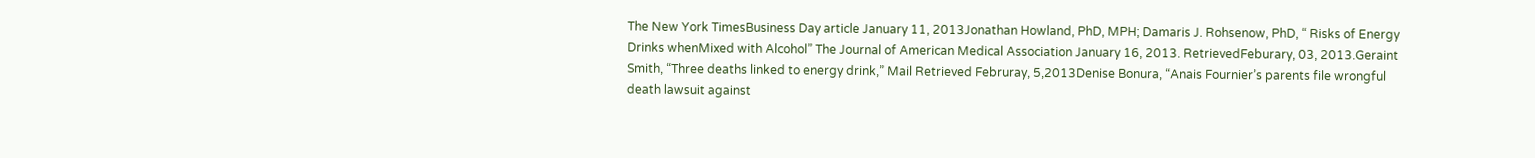The New York TimesBusiness Day article January 11, 2013Jonathan Howland, PhD, MPH; Damaris J. Rohsenow, PhD, “ Risks of Energy Drinks whenMixed with Alcohol” The Journal of American Medical Association January 16, 2013. RetrievedFeburary, 03, 2013.Geraint Smith, “Three deaths linked to energy drink,” Mail Retrieved Februray, 5,2013Denise Bonura, “Anais Fournier’s parents file wrongful death lawsuit against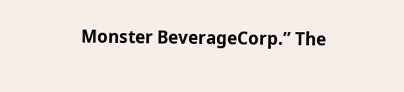Monster BeverageCorp.” The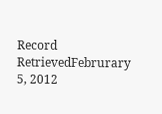Record RetrievedFebrurary 5, 2012